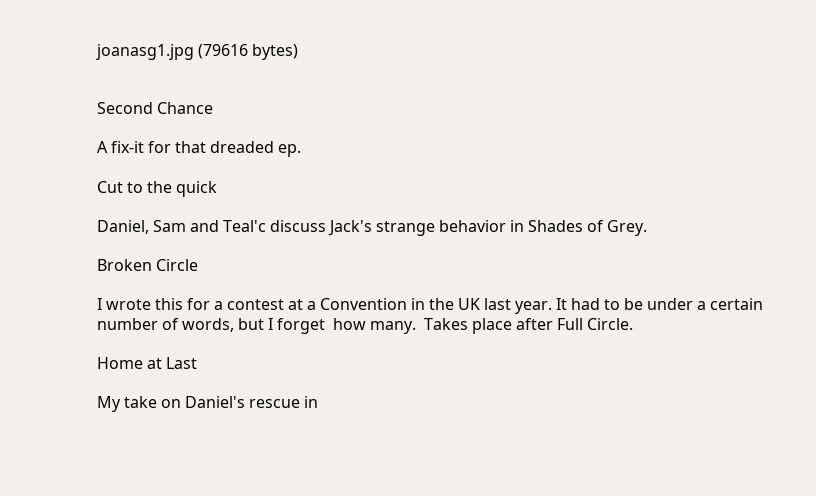joanasg1.jpg (79616 bytes)


Second Chance

A fix-it for that dreaded ep.

Cut to the quick

Daniel, Sam and Teal'c discuss Jack's strange behavior in Shades of Grey.

Broken Circle

I wrote this for a contest at a Convention in the UK last year. It had to be under a certain number of words, but I forget  how many.  Takes place after Full Circle.

Home at Last

My take on Daniel's rescue in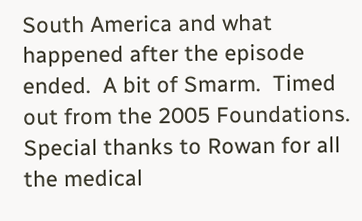South America and what happened after the episode ended.  A bit of Smarm.  Timed out from the 2005 Foundations.  Special thanks to Rowan for all the medical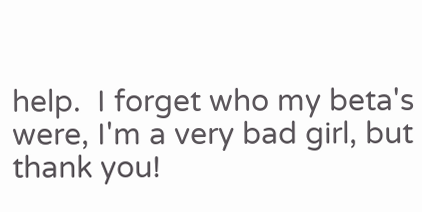help.  I forget who my beta's were, I'm a very bad girl, but thank you!